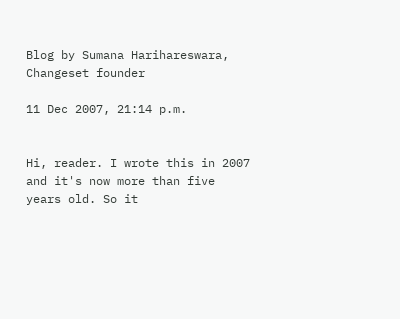Blog by Sumana Harihareswara, Changeset founder

11 Dec 2007, 21:14 p.m.


Hi, reader. I wrote this in 2007 and it's now more than five years old. So it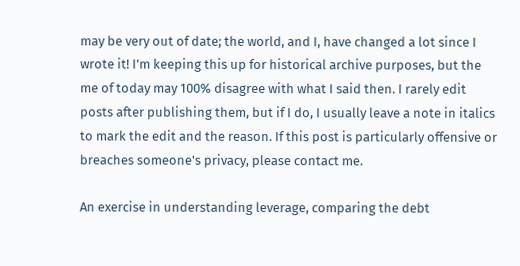may be very out of date; the world, and I, have changed a lot since I wrote it! I'm keeping this up for historical archive purposes, but the me of today may 100% disagree with what I said then. I rarely edit posts after publishing them, but if I do, I usually leave a note in italics to mark the edit and the reason. If this post is particularly offensive or breaches someone's privacy, please contact me.

An exercise in understanding leverage, comparing the debt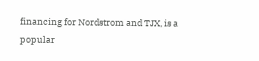financing for Nordstrom and TJX, is a popular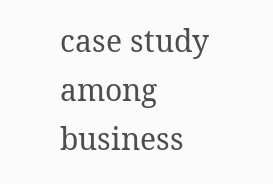case study among business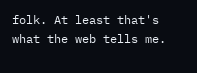folk. At least that's what the web tells me.